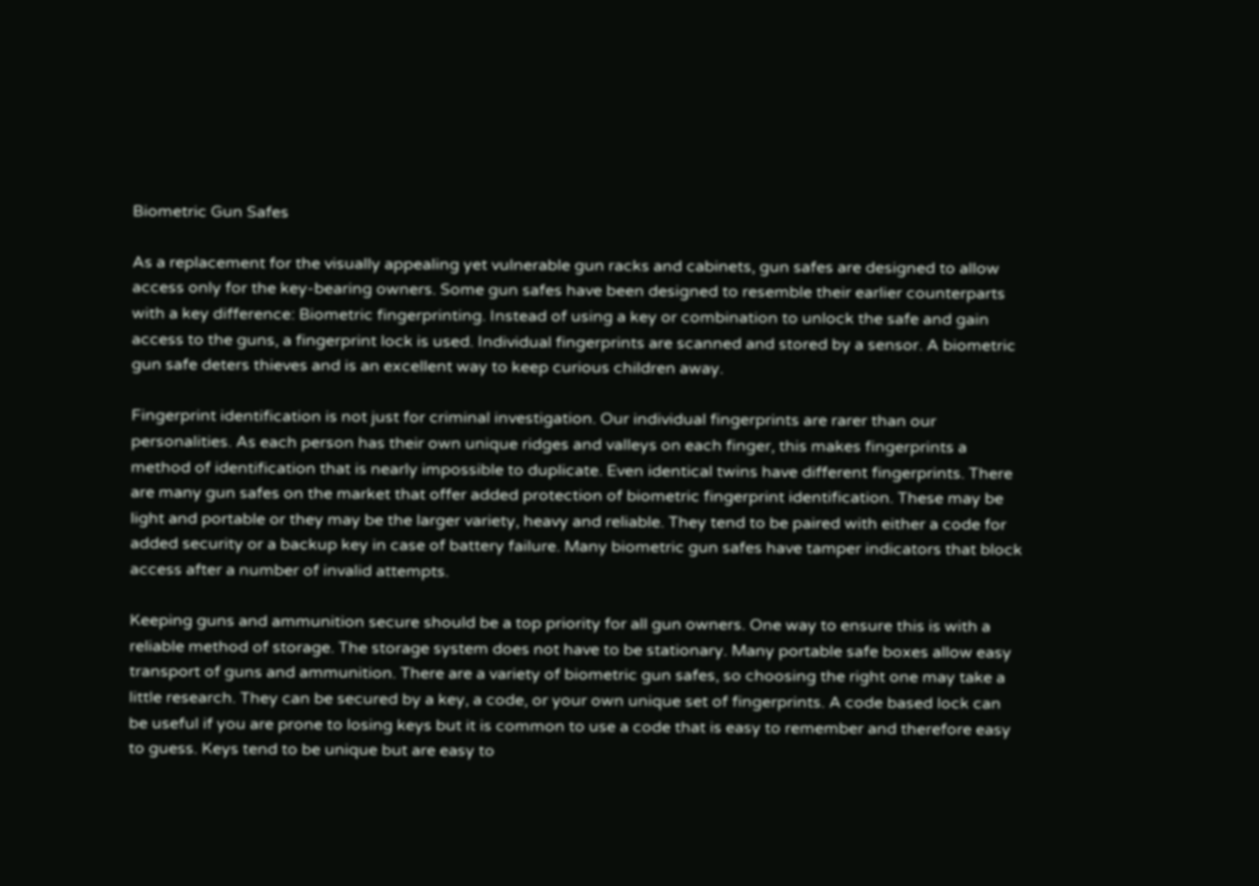Biometric Gun Safes

As a replacement for the visually appealing yet vulnerable gun racks and cabinets, gun safes are designed to allow access only for the key-bearing owners. Some gun safes have been designed to resemble their earlier counterparts with a key difference: Biometric fingerprinting. Instead of using a key or combination to unlock the safe and gain access to the guns, a fingerprint lock is used. Individual fingerprints are scanned and stored by a sensor. A biometric gun safe deters thieves and is an excellent way to keep curious children away.

Fingerprint identification is not just for criminal investigation. Our individual fingerprints are rarer than our personalities. As each person has their own unique ridges and valleys on each finger, this makes fingerprints a method of identification that is nearly impossible to duplicate. Even identical twins have different fingerprints. There are many gun safes on the market that offer added protection of biometric fingerprint identification. These may be light and portable or they may be the larger variety, heavy and reliable. They tend to be paired with either a code for added security or a backup key in case of battery failure. Many biometric gun safes have tamper indicators that block access after a number of invalid attempts.

Keeping guns and ammunition secure should be a top priority for all gun owners. One way to ensure this is with a reliable method of storage. The storage system does not have to be stationary. Many portable safe boxes allow easy transport of guns and ammunition. There are a variety of biometric gun safes, so choosing the right one may take a little research. They can be secured by a key, a code, or your own unique set of fingerprints. A code based lock can be useful if you are prone to losing keys but it is common to use a code that is easy to remember and therefore easy to guess. Keys tend to be unique but are easy to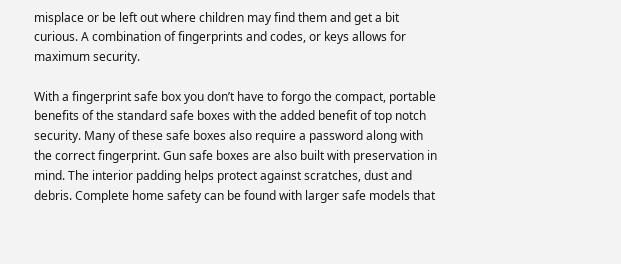misplace or be left out where children may find them and get a bit curious. A combination of fingerprints and codes, or keys allows for maximum security.

With a fingerprint safe box you don’t have to forgo the compact, portable benefits of the standard safe boxes with the added benefit of top notch security. Many of these safe boxes also require a password along with the correct fingerprint. Gun safe boxes are also built with preservation in mind. The interior padding helps protect against scratches, dust and debris. Complete home safety can be found with larger safe models that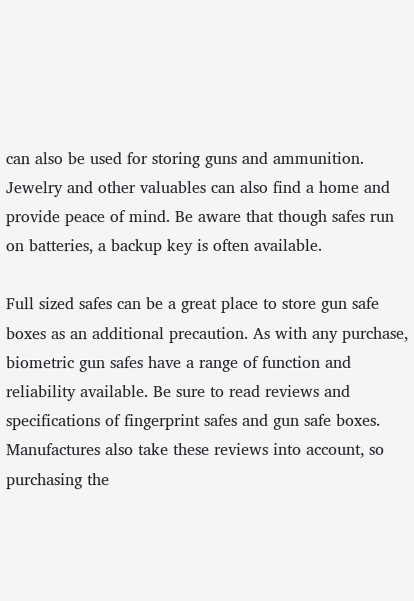can also be used for storing guns and ammunition. Jewelry and other valuables can also find a home and provide peace of mind. Be aware that though safes run on batteries, a backup key is often available.

Full sized safes can be a great place to store gun safe boxes as an additional precaution. As with any purchase, biometric gun safes have a range of function and reliability available. Be sure to read reviews and specifications of fingerprint safes and gun safe boxes. Manufactures also take these reviews into account, so purchasing the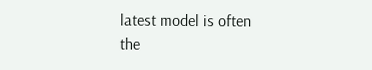latest model is often the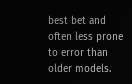best bet and often less prone to error than older models.